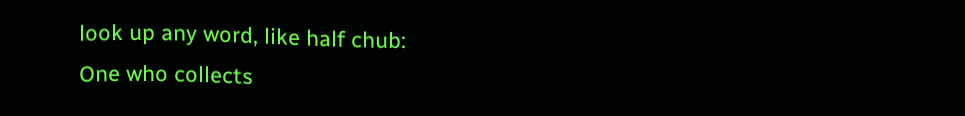look up any word, like half chub:
One who collects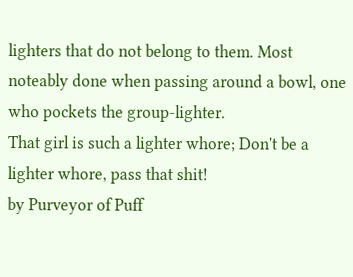lighters that do not belong to them. Most noteably done when passing around a bowl, one who pockets the group-lighter.
That girl is such a lighter whore; Don't be a lighter whore, pass that shit!
by Purveyor of Puff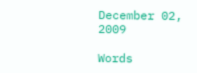December 02, 2009

Words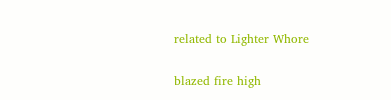related to Lighter Whore

blazed fire high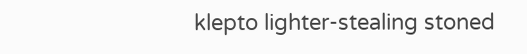klepto lighter-stealing stoned